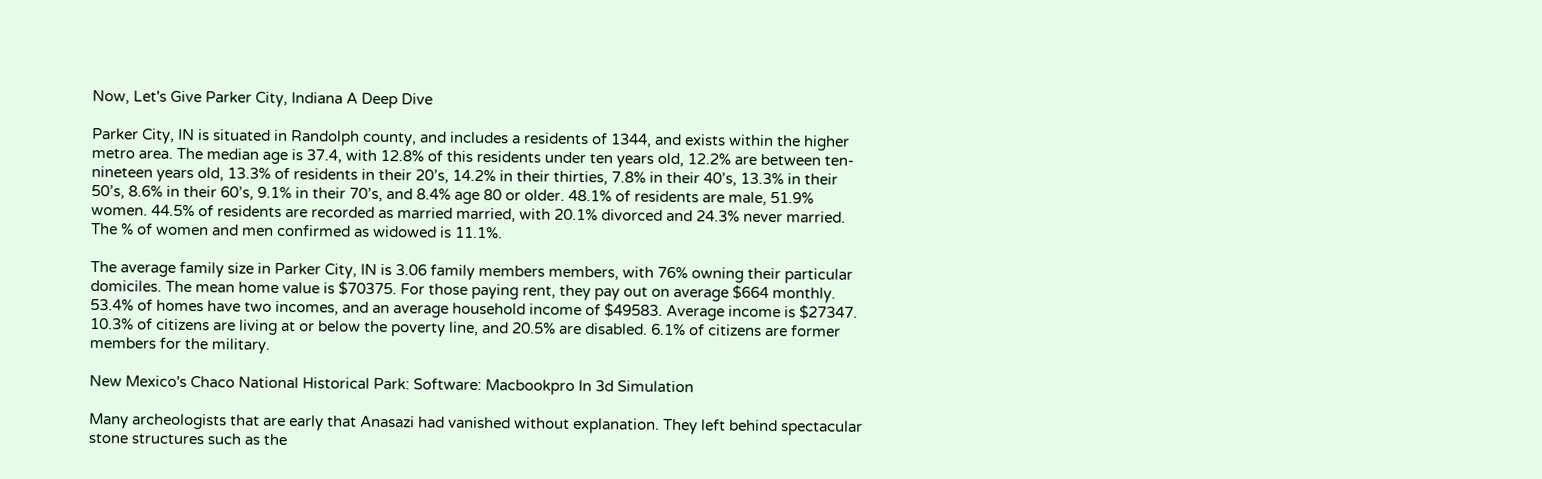Now, Let's Give Parker City, Indiana A Deep Dive

Parker City, IN is situated in Randolph county, and includes a residents of 1344, and exists within the higher metro area. The median age is 37.4, with 12.8% of this residents under ten years old, 12.2% are between ten-nineteen years old, 13.3% of residents in their 20’s, 14.2% in their thirties, 7.8% in their 40’s, 13.3% in their 50’s, 8.6% in their 60’s, 9.1% in their 70’s, and 8.4% age 80 or older. 48.1% of residents are male, 51.9% women. 44.5% of residents are recorded as married married, with 20.1% divorced and 24.3% never married. The % of women and men confirmed as widowed is 11.1%.

The average family size in Parker City, IN is 3.06 family members members, with 76% owning their particular domiciles. The mean home value is $70375. For those paying rent, they pay out on average $664 monthly. 53.4% of homes have two incomes, and an average household income of $49583. Average income is $27347. 10.3% of citizens are living at or below the poverty line, and 20.5% are disabled. 6.1% of citizens are former members for the military.

New Mexico's Chaco National Historical Park: Software: Macbookpro In 3d Simulation

Many archeologists that are early that Anasazi had vanished without explanation. They left behind spectacular stone structures such as the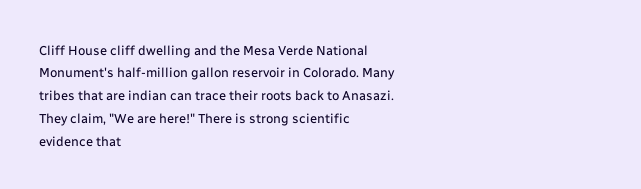Cliff House cliff dwelling and the Mesa Verde National Monument's half-million gallon reservoir in Colorado. Many tribes that are indian can trace their roots back to Anasazi. They claim, "We are here!" There is strong scientific evidence that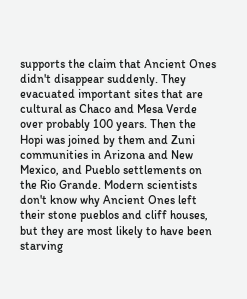supports the claim that Ancient Ones didn't disappear suddenly. They evacuated important sites that are cultural as Chaco and Mesa Verde over probably 100 years. Then the Hopi was joined by them and Zuni communities in Arizona and New Mexico, and Pueblo settlements on the Rio Grande. Modern scientists don't know why Ancient Ones left their stone pueblos and cliff houses, but they are most likely to have been starving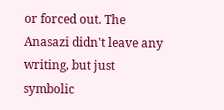or forced out. The Anasazi didn't leave any writing, but just symbolic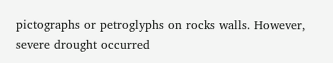pictographs or petroglyphs on rocks walls. However, severe drought occurred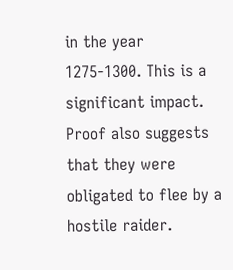in the year 1275-1300. This is a significant impact. Proof also suggests that they were obligated to flee by a hostile raider.